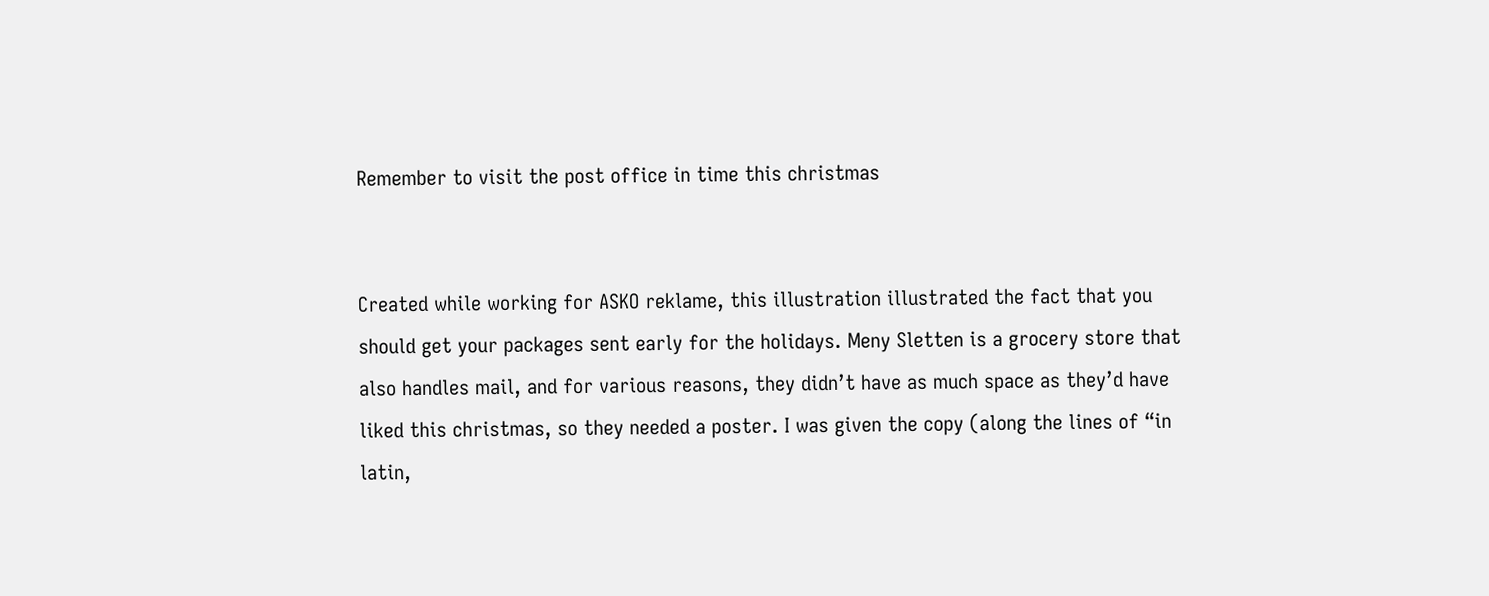Remember to visit the post office in time this christmas


Created while working for ASKO reklame, this illustration illustrated the fact that you should get your packages sent early for the holidays. Meny Sletten is a grocery store that also handles mail, and for various reasons, they didn’t have as much space as they’d have liked this christmas, so they needed a poster. I was given the copy (along the lines of “in latin,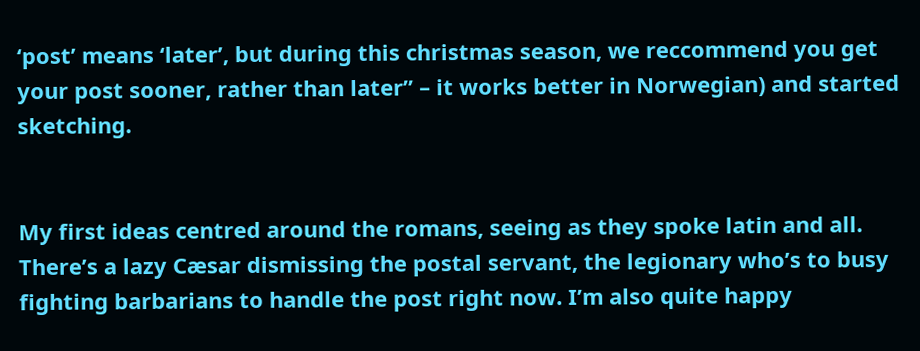‘post’ means ‘later’, but during this christmas season, we reccommend you get your post sooner, rather than later” – it works better in Norwegian) and started sketching.


My first ideas centred around the romans, seeing as they spoke latin and all. There’s a lazy Cæsar dismissing the postal servant, the legionary who’s to busy fighting barbarians to handle the post right now. I’m also quite happy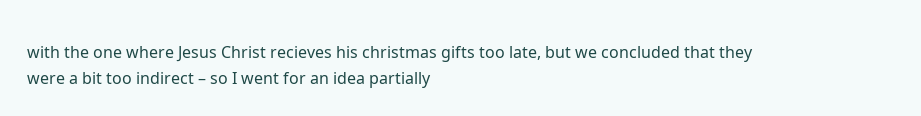with the one where Jesus Christ recieves his christmas gifts too late, but we concluded that they were a bit too indirect – so I went for an idea partially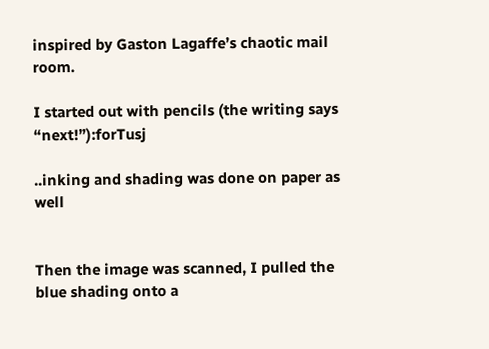inspired by Gaston Lagaffe’s chaotic mail room.

I started out with pencils (the writing says “next!”):forTusj

..inking and shading was done on paper as well


Then the image was scanned, I pulled the blue shading onto a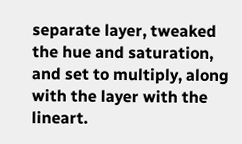separate layer, tweaked the hue and saturation, and set to multiply, along with the layer with the lineart.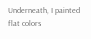Underneath, I painted flat colors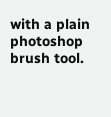with a plain photoshop brush tool.